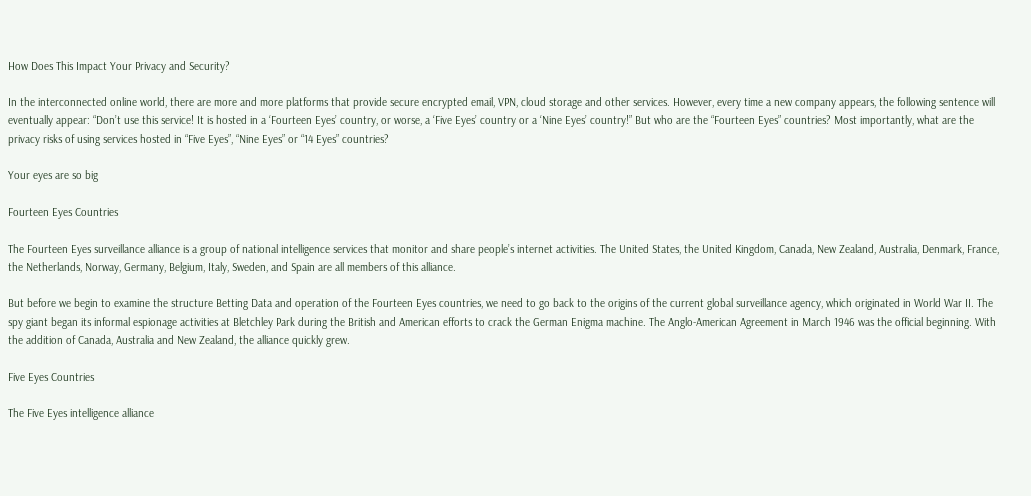How Does This Impact Your Privacy and Security?

In the interconnected online world, there are more and more platforms that provide secure encrypted email, VPN, cloud storage and other services. However, every time a new company appears, the following sentence will eventually appear: “Don’t use this service! It is hosted in a ‘Fourteen Eyes’ country, or worse, a ‘Five Eyes’ country or a ‘Nine Eyes’ country!” But who are the “Fourteen Eyes” countries? Most importantly, what are the privacy risks of using services hosted in “Five Eyes”, “Nine Eyes” or “14 Eyes” countries?

Your eyes are so big

Fourteen Eyes Countries

The Fourteen Eyes surveillance alliance is a group of national intelligence services that monitor and share people’s internet activities. The United States, the United Kingdom, Canada, New Zealand, Australia, Denmark, France, the Netherlands, Norway, Germany, Belgium, Italy, Sweden, and Spain are all members of this alliance.

But before we begin to examine the structure Betting Data and operation of the Fourteen Eyes countries, we need to go back to the origins of the current global surveillance agency, which originated in World War II. The spy giant began its informal espionage activities at Bletchley Park during the British and American efforts to crack the German Enigma machine. The Anglo-American Agreement in March 1946 was the official beginning. With the addition of Canada, Australia and New Zealand, the alliance quickly grew.

Five Eyes Countries

The Five Eyes intelligence alliance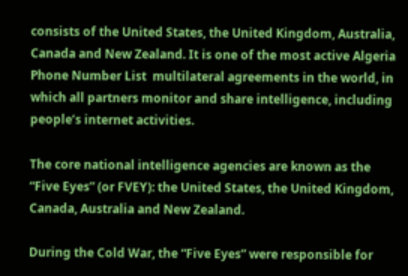consists of the United States, the United Kingdom, Australia, Canada and New Zealand. It is one of the most active Algeria Phone Number List  multilateral agreements in the world, in which all partners monitor and share intelligence, including people’s internet activities.

The core national intelligence agencies are known as the “Five Eyes” (or FVEY): the United States, the United Kingdom, Canada, Australia and New Zealand.

During the Cold War, the “Five Eyes” were responsible for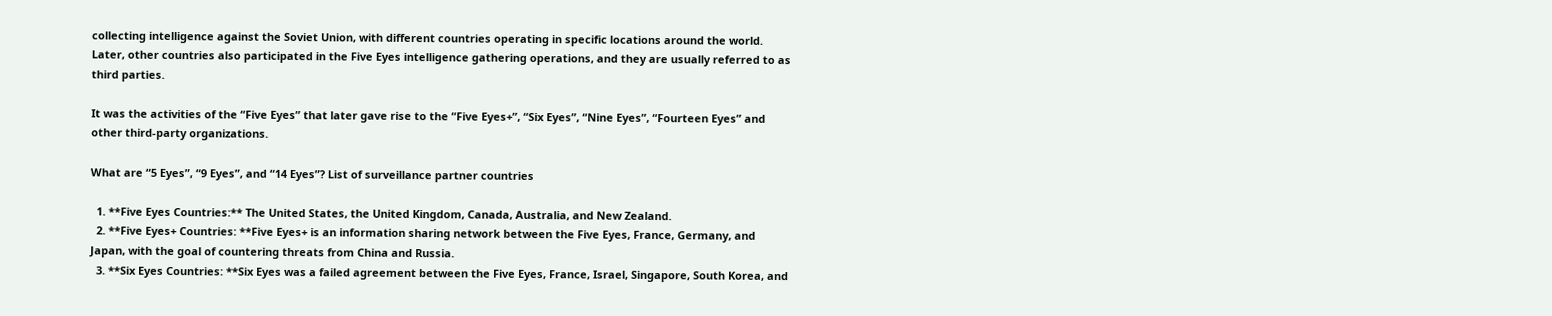collecting intelligence against the Soviet Union, with different countries operating in specific locations around the world. Later, other countries also participated in the Five Eyes intelligence gathering operations, and they are usually referred to as third parties.

It was the activities of the “Five Eyes” that later gave rise to the “Five Eyes+”, “Six Eyes”, “Nine Eyes”, “Fourteen Eyes” and other third-party organizations.

What are “5 Eyes”, “9 Eyes”, and “14 Eyes”? List of surveillance partner countries

  1. **Five Eyes Countries:** The United States, the United Kingdom, Canada, Australia, and New Zealand.
  2. **Five Eyes+ Countries: **Five Eyes+ is an information sharing network between the Five Eyes, France, Germany, and Japan, with the goal of countering threats from China and Russia.
  3. **Six Eyes Countries: **Six Eyes was a failed agreement between the Five Eyes, France, Israel, Singapore, South Korea, and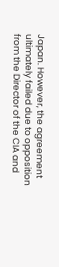Japan. However, the agreement ultimately failed due to opposition from the Director of the CIA and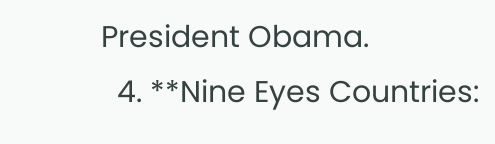President Obama.
  4. **Nine Eyes Countries: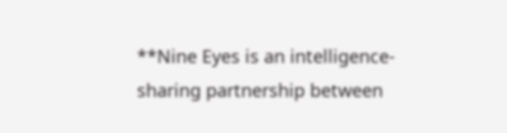**Nine Eyes is an intelligence-sharing partnership between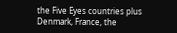the Five Eyes countries plus Denmark, France, the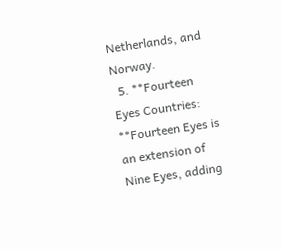Netherlands, and Norway.
  5. **Fourteen Eyes Countries: **Fourteen Eyes is an extension of Nine Eyes, adding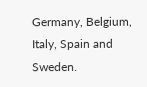Germany, Belgium, Italy, Spain and Sweden.